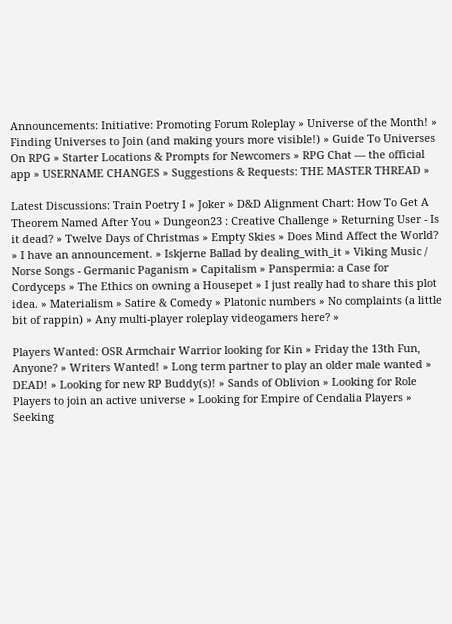Announcements: Initiative: Promoting Forum Roleplay » Universe of the Month! » Finding Universes to Join (and making yours more visible!) » Guide To Universes On RPG » Starter Locations & Prompts for Newcomers » RPG Chat — the official app » USERNAME CHANGES » Suggestions & Requests: THE MASTER THREAD »

Latest Discussions: Train Poetry I » Joker » D&D Alignment Chart: How To Get A Theorem Named After You » Dungeon23 : Creative Challenge » Returning User - Is it dead? » Twelve Days of Christmas » Empty Skies » Does Mind Affect the World? » I have an announcement. » Iskjerne Ballad by dealing_with_it » Viking Music / Norse Songs - Germanic Paganism » Capitalism » Panspermia: a Case for Cordyceps » The Ethics on owning a Housepet » I just really had to share this plot idea. » Materialism » Satire & Comedy » Platonic numbers » No complaints (a little bit of rappin) » Any multi-player roleplay videogamers here? »

Players Wanted: OSR Armchair Warrior looking for Kin » Friday the 13th Fun, Anyone? » Writers Wanted! » Long term partner to play an older male wanted » DEAD! » Looking for new RP Buddy(s)! » Sands of Oblivion » Looking for Role Players to join an active universe » Looking for Empire of Cendalia Players » Seeking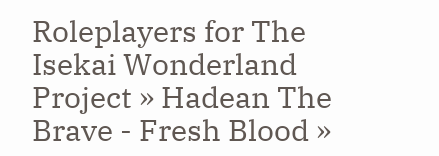Roleplayers for The Isekai Wonderland Project » Hadean The Brave - Fresh Blood »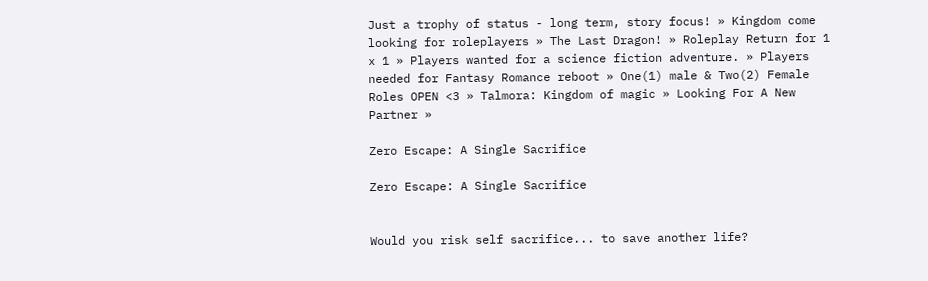Just a trophy of status - long term, story focus! » Kingdom come looking for roleplayers » The Last Dragon! » Roleplay Return for 1 x 1 » Players wanted for a science fiction adventure. » Players needed for Fantasy Romance reboot » One(1) male & Two(2) Female Roles OPEN <3 » Talmora: Kingdom of magic » Looking For A New Partner »

Zero Escape: A Single Sacrifice

Zero Escape: A Single Sacrifice


Would you risk self sacrifice... to save another life?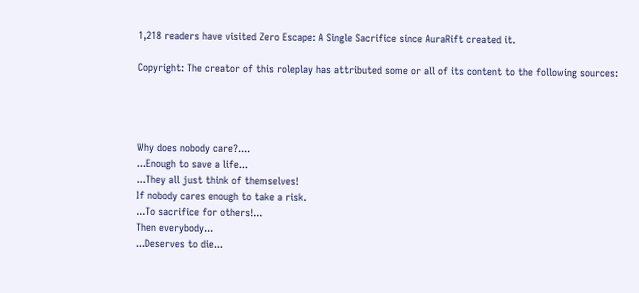1,218 readers have visited Zero Escape: A Single Sacrifice since AuraRift created it.

Copyright: The creator of this roleplay has attributed some or all of its content to the following sources:




Why does nobody care?....
...Enough to save a life...
...They all just think of themselves!
If nobody cares enough to take a risk.
...To sacrifice for others!...
Then everybody...
...Deserves to die...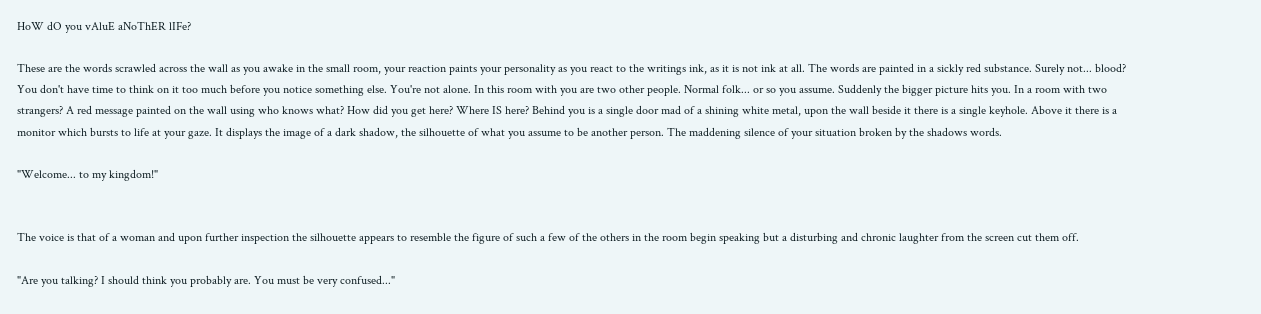HoW dO you vAluE aNoThER lIFe?

These are the words scrawled across the wall as you awake in the small room, your reaction paints your personality as you react to the writings ink, as it is not ink at all. The words are painted in a sickly red substance. Surely not... blood? You don't have time to think on it too much before you notice something else. You're not alone. In this room with you are two other people. Normal folk... or so you assume. Suddenly the bigger picture hits you. In a room with two strangers? A red message painted on the wall using who knows what? How did you get here? Where IS here? Behind you is a single door mad of a shining white metal, upon the wall beside it there is a single keyhole. Above it there is a monitor which bursts to life at your gaze. It displays the image of a dark shadow, the silhouette of what you assume to be another person. The maddening silence of your situation broken by the shadows words.

"Welcome... to my kingdom!"


The voice is that of a woman and upon further inspection the silhouette appears to resemble the figure of such a few of the others in the room begin speaking but a disturbing and chronic laughter from the screen cut them off.

"Are you talking? I should think you probably are. You must be very confused..."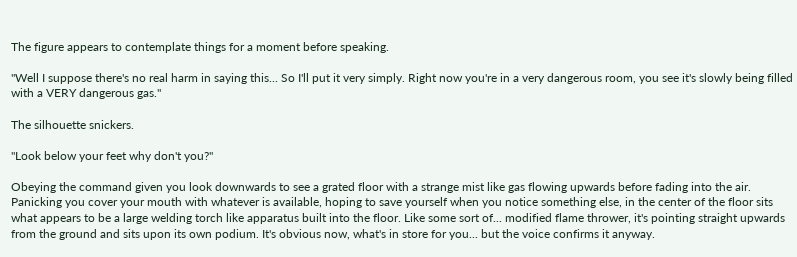The figure appears to contemplate things for a moment before speaking.

"Well I suppose there's no real harm in saying this... So I'll put it very simply. Right now you're in a very dangerous room, you see it's slowly being filled with a VERY dangerous gas."

The silhouette snickers.

"Look below your feet why don't you?"

Obeying the command given you look downwards to see a grated floor with a strange mist like gas flowing upwards before fading into the air. Panicking you cover your mouth with whatever is available, hoping to save yourself when you notice something else, in the center of the floor sits what appears to be a large welding torch like apparatus built into the floor. Like some sort of... modified flame thrower, it's pointing straight upwards from the ground and sits upon its own podium. It's obvious now, what's in store for you... but the voice confirms it anyway.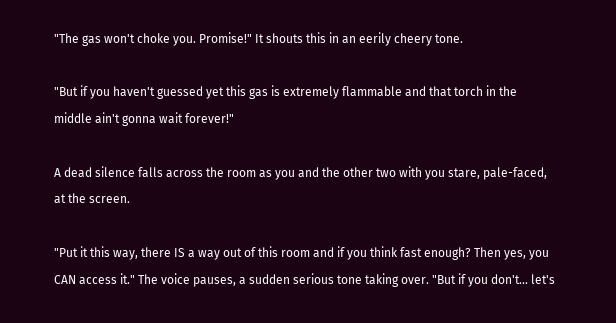"The gas won't choke you. Promise!" It shouts this in an eerily cheery tone.

"But if you haven't guessed yet this gas is extremely flammable and that torch in the middle ain't gonna wait forever!"

A dead silence falls across the room as you and the other two with you stare, pale-faced, at the screen.

"Put it this way, there IS a way out of this room and if you think fast enough? Then yes, you CAN access it." The voice pauses, a sudden serious tone taking over. "But if you don't... let's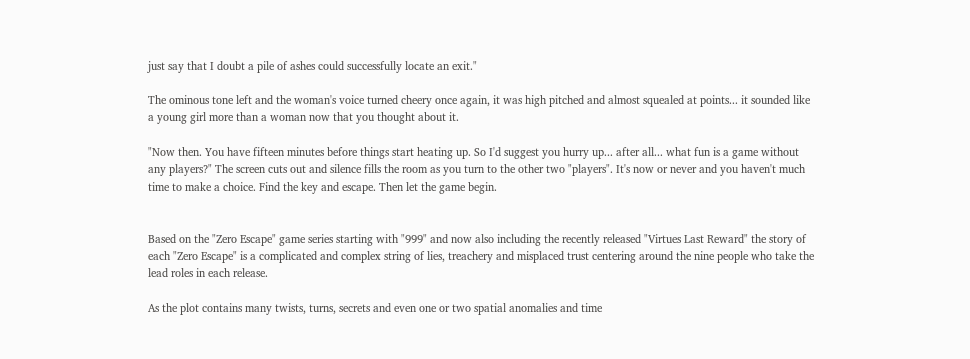just say that I doubt a pile of ashes could successfully locate an exit."

The ominous tone left and the woman's voice turned cheery once again, it was high pitched and almost squealed at points... it sounded like a young girl more than a woman now that you thought about it.

"Now then. You have fifteen minutes before things start heating up. So I'd suggest you hurry up... after all... what fun is a game without any players?" The screen cuts out and silence fills the room as you turn to the other two "players". It's now or never and you haven't much time to make a choice. Find the key and escape. Then let the game begin.


Based on the "Zero Escape" game series starting with "999" and now also including the recently released "Virtues Last Reward" the story of each "Zero Escape" is a complicated and complex string of lies, treachery and misplaced trust centering around the nine people who take the lead roles in each release.

As the plot contains many twists, turns, secrets and even one or two spatial anomalies and time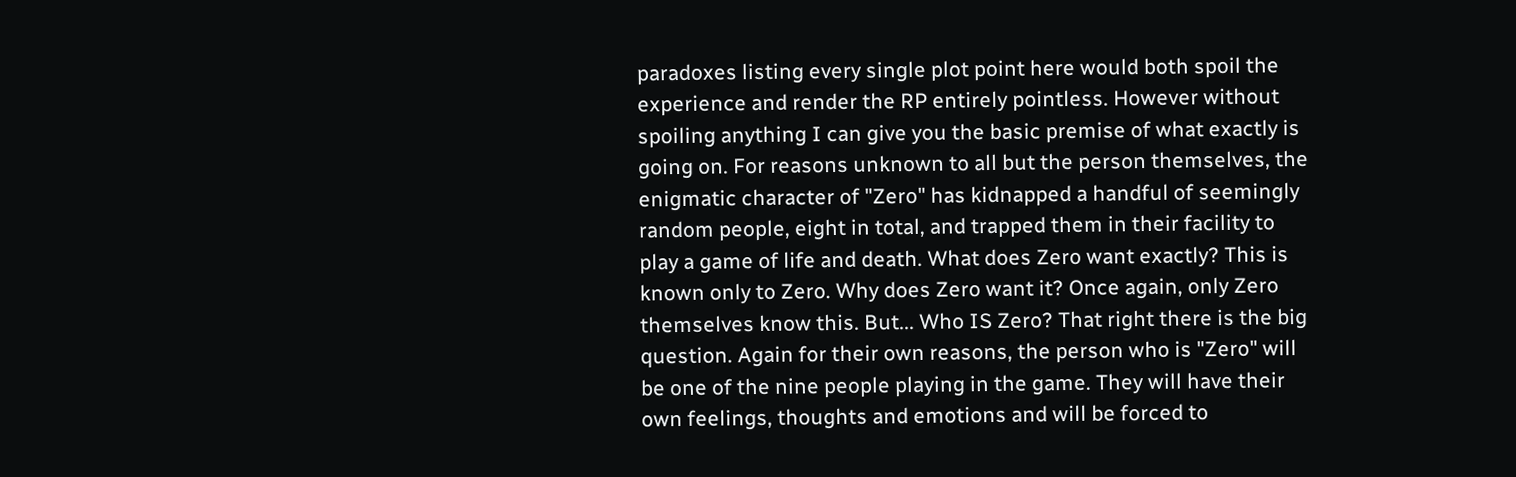paradoxes listing every single plot point here would both spoil the experience and render the RP entirely pointless. However without spoiling anything I can give you the basic premise of what exactly is going on. For reasons unknown to all but the person themselves, the enigmatic character of "Zero" has kidnapped a handful of seemingly random people, eight in total, and trapped them in their facility to play a game of life and death. What does Zero want exactly? This is known only to Zero. Why does Zero want it? Once again, only Zero themselves know this. But... Who IS Zero? That right there is the big question. Again for their own reasons, the person who is "Zero" will be one of the nine people playing in the game. They will have their own feelings, thoughts and emotions and will be forced to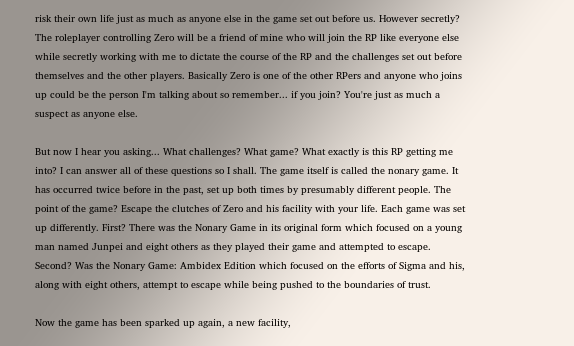risk their own life just as much as anyone else in the game set out before us. However secretly? The roleplayer controlling Zero will be a friend of mine who will join the RP like everyone else while secretly working with me to dictate the course of the RP and the challenges set out before themselves and the other players. Basically Zero is one of the other RPers and anyone who joins up could be the person I'm talking about so remember... if you join? You're just as much a suspect as anyone else.

But now I hear you asking... What challenges? What game? What exactly is this RP getting me into? I can answer all of these questions so I shall. The game itself is called the nonary game. It has occurred twice before in the past, set up both times by presumably different people. The point of the game? Escape the clutches of Zero and his facility with your life. Each game was set up differently. First? There was the Nonary Game in its original form which focused on a young man named Junpei and eight others as they played their game and attempted to escape. Second? Was the Nonary Game: Ambidex Edition which focused on the efforts of Sigma and his, along with eight others, attempt to escape while being pushed to the boundaries of trust.

Now the game has been sparked up again, a new facility,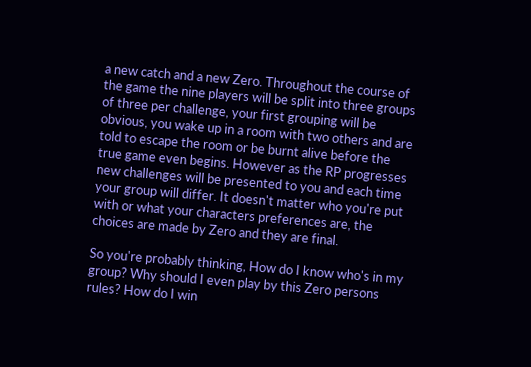a new catch and a new Zero. Throughout the course of the game the nine players will be split into three groups of three per challenge, your first grouping will be obvious, you wake up in a room with two others and are told to escape the room or be burnt alive before the true game even begins. However as the RP progresses new challenges will be presented to you and each time your group will differ. It doesn't matter who you're put with or what your characters preferences are, the choices are made by Zero and they are final.

So you're probably thinking, How do I know who's in my group? Why should I even play by this Zero persons rules? How do I win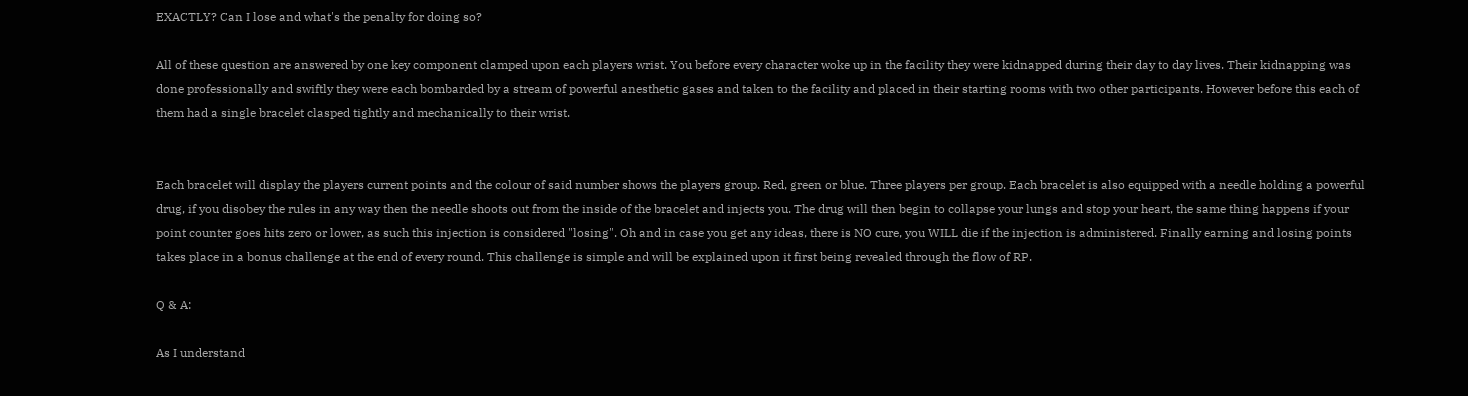EXACTLY? Can I lose and what's the penalty for doing so?

All of these question are answered by one key component clamped upon each players wrist. You before every character woke up in the facility they were kidnapped during their day to day lives. Their kidnapping was done professionally and swiftly they were each bombarded by a stream of powerful anesthetic gases and taken to the facility and placed in their starting rooms with two other participants. However before this each of them had a single bracelet clasped tightly and mechanically to their wrist.


Each bracelet will display the players current points and the colour of said number shows the players group. Red, green or blue. Three players per group. Each bracelet is also equipped with a needle holding a powerful drug, if you disobey the rules in any way then the needle shoots out from the inside of the bracelet and injects you. The drug will then begin to collapse your lungs and stop your heart, the same thing happens if your point counter goes hits zero or lower, as such this injection is considered "losing". Oh and in case you get any ideas, there is NO cure, you WILL die if the injection is administered. Finally earning and losing points takes place in a bonus challenge at the end of every round. This challenge is simple and will be explained upon it first being revealed through the flow of RP.

Q & A:

As I understand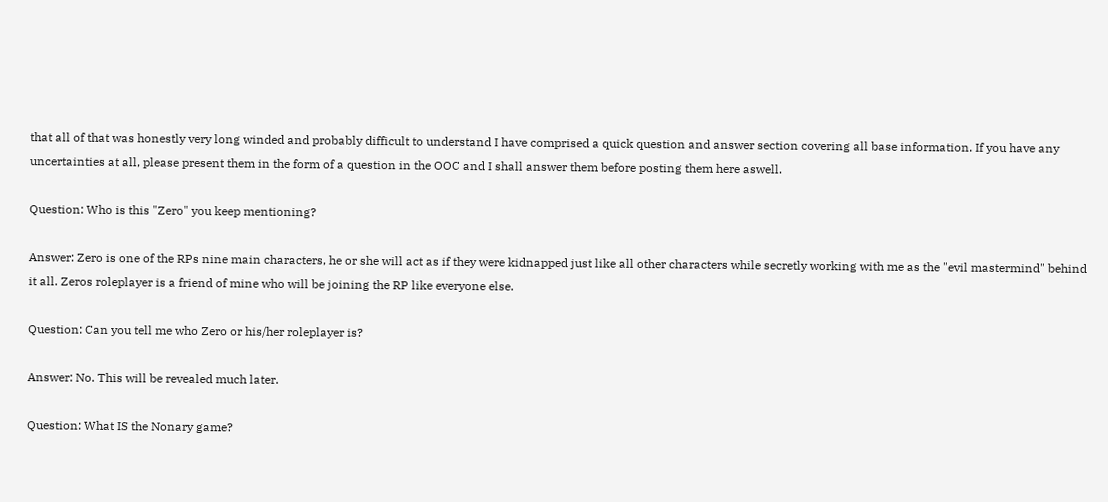that all of that was honestly very long winded and probably difficult to understand I have comprised a quick question and answer section covering all base information. If you have any uncertainties at all, please present them in the form of a question in the OOC and I shall answer them before posting them here aswell.

Question: Who is this "Zero" you keep mentioning?

Answer: Zero is one of the RPs nine main characters, he or she will act as if they were kidnapped just like all other characters while secretly working with me as the "evil mastermind" behind it all. Zeros roleplayer is a friend of mine who will be joining the RP like everyone else.

Question: Can you tell me who Zero or his/her roleplayer is?

Answer: No. This will be revealed much later.

Question: What IS the Nonary game?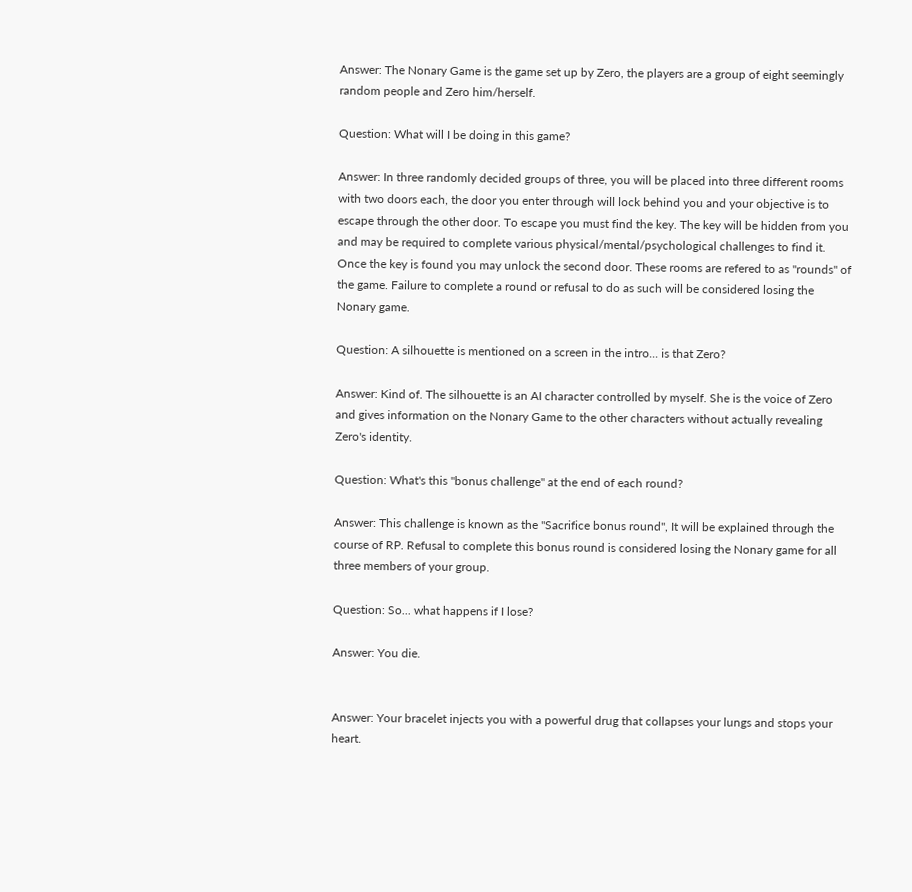Answer: The Nonary Game is the game set up by Zero, the players are a group of eight seemingly random people and Zero him/herself.

Question: What will I be doing in this game?

Answer: In three randomly decided groups of three, you will be placed into three different rooms with two doors each, the door you enter through will lock behind you and your objective is to escape through the other door. To escape you must find the key. The key will be hidden from you and may be required to complete various physical/mental/psychological challenges to find it. Once the key is found you may unlock the second door. These rooms are refered to as "rounds" of the game. Failure to complete a round or refusal to do as such will be considered losing the Nonary game.

Question: A silhouette is mentioned on a screen in the intro... is that Zero?

Answer: Kind of. The silhouette is an AI character controlled by myself. She is the voice of Zero and gives information on the Nonary Game to the other characters without actually revealing Zero's identity.

Question: What's this "bonus challenge" at the end of each round?

Answer: This challenge is known as the "Sacrifice bonus round", It will be explained through the course of RP. Refusal to complete this bonus round is considered losing the Nonary game for all three members of your group.

Question: So... what happens if I lose?

Answer: You die.


Answer: Your bracelet injects you with a powerful drug that collapses your lungs and stops your heart.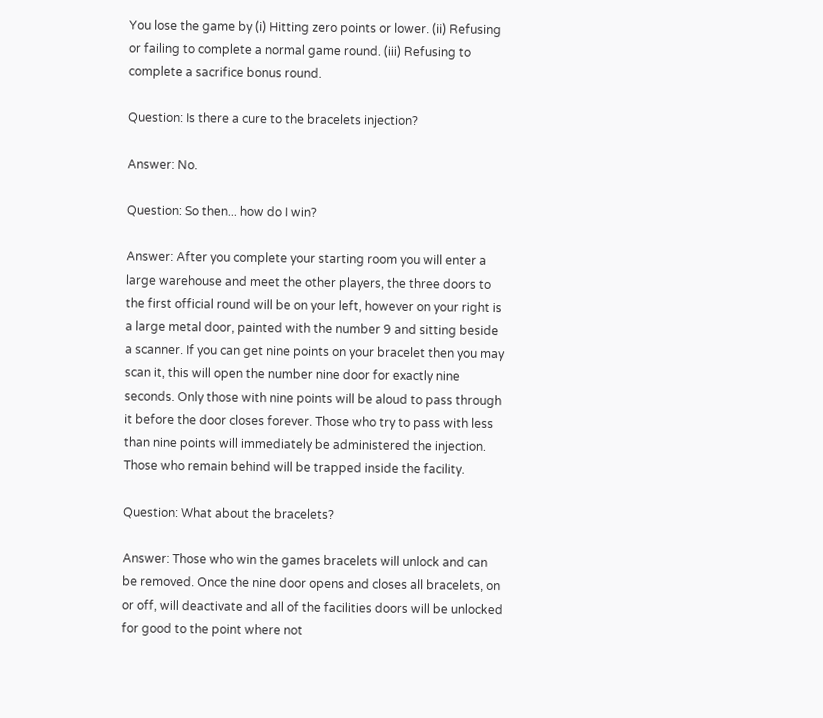You lose the game by (i) Hitting zero points or lower. (ii) Refusing or failing to complete a normal game round. (iii) Refusing to complete a sacrifice bonus round.

Question: Is there a cure to the bracelets injection?

Answer: No.

Question: So then... how do I win?

Answer: After you complete your starting room you will enter a large warehouse and meet the other players, the three doors to the first official round will be on your left, however on your right is a large metal door, painted with the number 9 and sitting beside a scanner. If you can get nine points on your bracelet then you may scan it, this will open the number nine door for exactly nine seconds. Only those with nine points will be aloud to pass through it before the door closes forever. Those who try to pass with less than nine points will immediately be administered the injection. Those who remain behind will be trapped inside the facility.

Question: What about the bracelets?

Answer: Those who win the games bracelets will unlock and can be removed. Once the nine door opens and closes all bracelets, on or off, will deactivate and all of the facilities doors will be unlocked for good to the point where not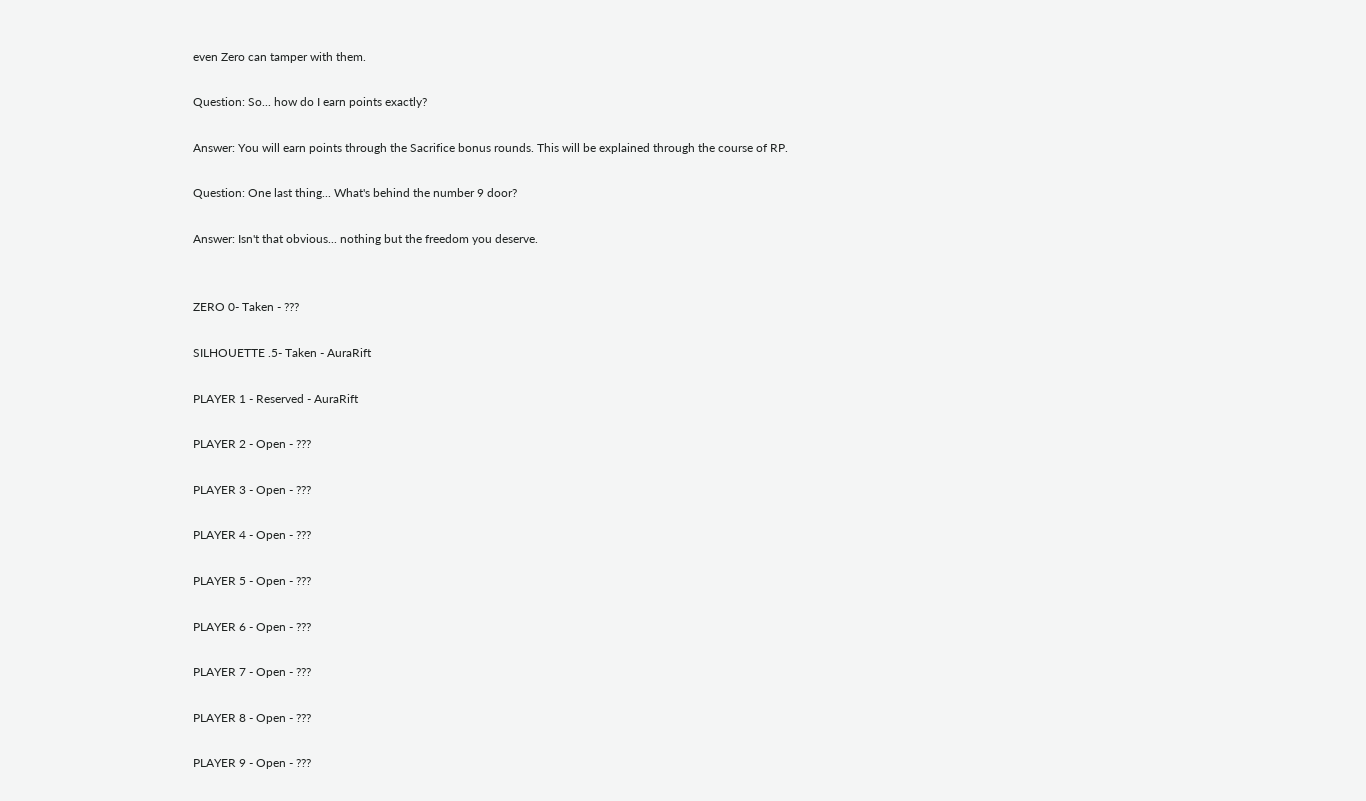even Zero can tamper with them.

Question: So... how do I earn points exactly?

Answer: You will earn points through the Sacrifice bonus rounds. This will be explained through the course of RP.

Question: One last thing... What's behind the number 9 door?

Answer: Isn't that obvious... nothing but the freedom you deserve.


ZERO 0- Taken - ???

SILHOUETTE .5- Taken - AuraRift

PLAYER 1 - Reserved - AuraRift

PLAYER 2 - Open - ???

PLAYER 3 - Open - ???

PLAYER 4 - Open - ???

PLAYER 5 - Open - ???

PLAYER 6 - Open - ???

PLAYER 7 - Open - ???

PLAYER 8 - Open - ???

PLAYER 9 - Open - ???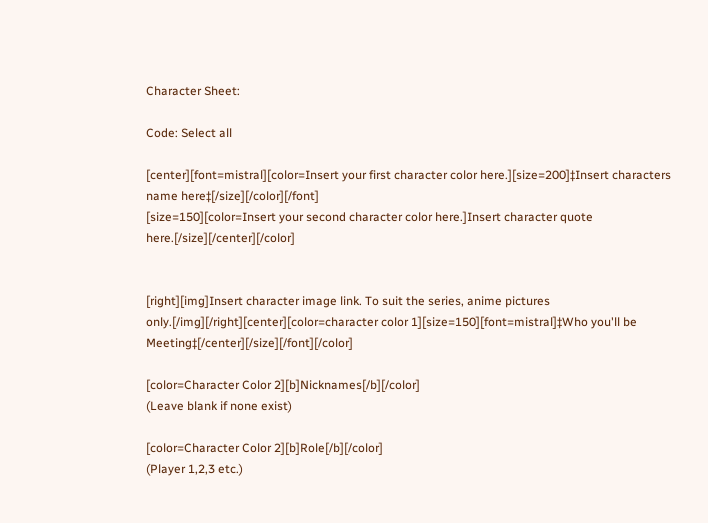Character Sheet:

Code: Select all

[center][font=mistral][color=Insert your first character color here.][size=200]‡Insert characters name here‡[/size][/color][/font]
[size=150][color=Insert your second character color here.]Insert character quote here.[/size][/center][/color]


[right][img]Insert character image link. To suit the series, anime pictures only.[/img][/right][center][color=character color 1][size=150][font=mistral]‡Who you'll be Meeting‡[/center][/size][/font][/color]

[color=Character Color 2][b]Nicknames[/b][/color]
(Leave blank if none exist)

[color=Character Color 2][b]Role[/b][/color]
(Player 1,2,3 etc.)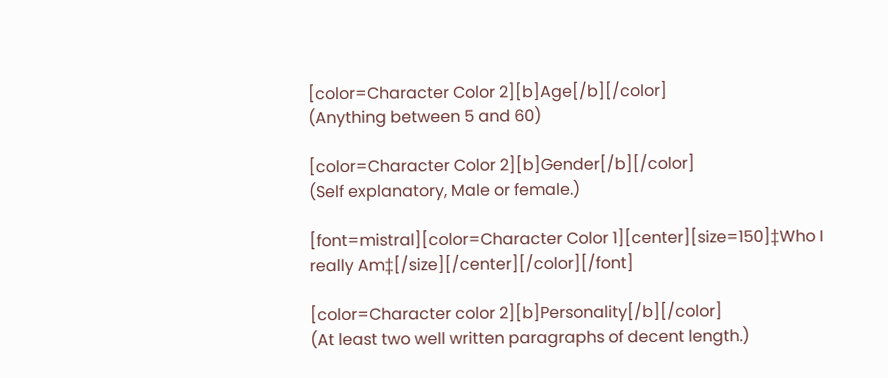[color=Character Color 2][b]Age[/b][/color]
(Anything between 5 and 60)

[color=Character Color 2][b]Gender[/b][/color]
(Self explanatory, Male or female.)

[font=mistral][color=Character Color 1][center][size=150]‡Who I really Am‡[/size][/center][/color][/font]

[color=Character color 2][b]Personality[/b][/color]
(At least two well written paragraphs of decent length.)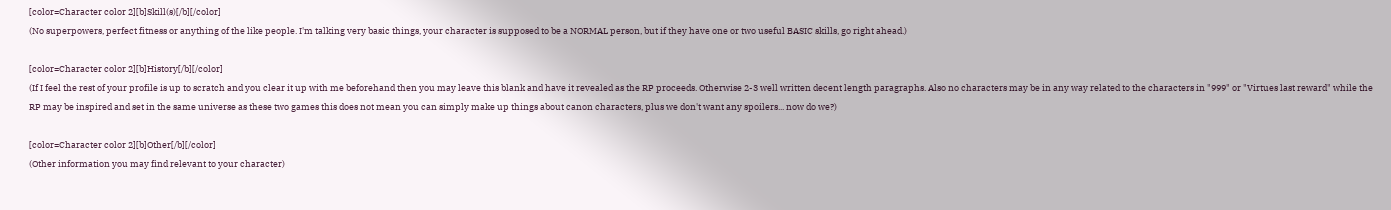[color=Character color 2][b]Skill(s)[/b][/color]
(No superpowers, perfect fitness or anything of the like people. I'm talking very basic things, your character is supposed to be a NORMAL person, but if they have one or two useful BASIC skills, go right ahead.)

[color=Character color 2][b]History[/b][/color]
(If I feel the rest of your profile is up to scratch and you clear it up with me beforehand then you may leave this blank and have it revealed as the RP proceeds. Otherwise 2-3 well written decent length paragraphs. Also no characters may be in any way related to the characters in "999" or "Virtues last reward" while the RP may be inspired and set in the same universe as these two games this does not mean you can simply make up things about canon characters, plus we don't want any spoilers... now do we?)

[color=Character color 2][b]Other[/b][/color]
(Other information you may find relevant to your character)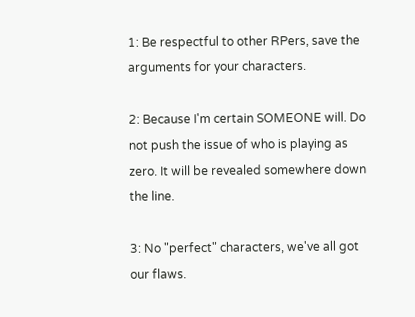1: Be respectful to other RPers, save the arguments for your characters.

2: Because I'm certain SOMEONE will. Do not push the issue of who is playing as zero. It will be revealed somewhere down the line.

3: No "perfect" characters, we've all got our flaws.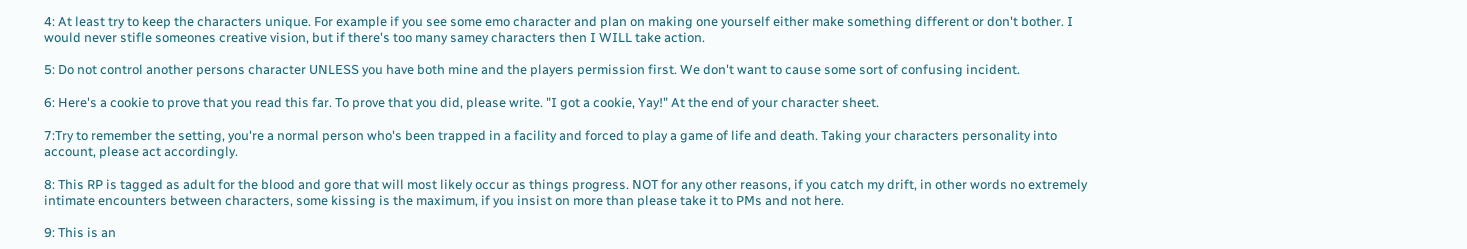4: At least try to keep the characters unique. For example if you see some emo character and plan on making one yourself either make something different or don't bother. I would never stifle someones creative vision, but if there's too many samey characters then I WILL take action.

5: Do not control another persons character UNLESS you have both mine and the players permission first. We don't want to cause some sort of confusing incident.

6: Here's a cookie to prove that you read this far. To prove that you did, please write. "I got a cookie, Yay!" At the end of your character sheet.

7:Try to remember the setting, you're a normal person who's been trapped in a facility and forced to play a game of life and death. Taking your characters personality into account, please act accordingly.

8: This RP is tagged as adult for the blood and gore that will most likely occur as things progress. NOT for any other reasons, if you catch my drift, in other words no extremely intimate encounters between characters, some kissing is the maximum, if you insist on more than please take it to PMs and not here.

9: This is an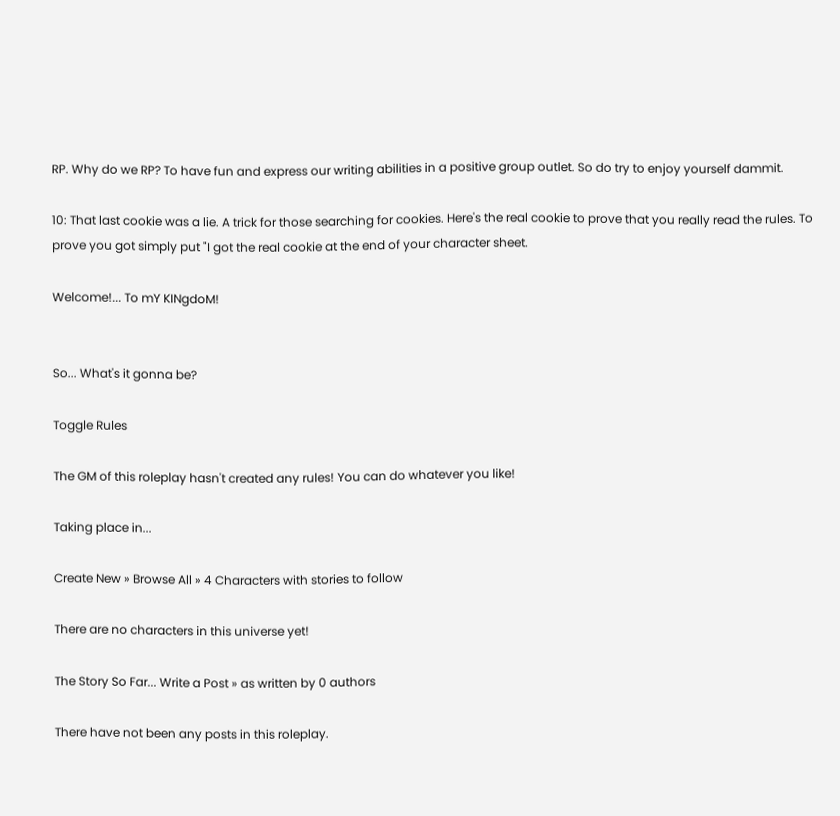RP. Why do we RP? To have fun and express our writing abilities in a positive group outlet. So do try to enjoy yourself dammit.

10: That last cookie was a lie. A trick for those searching for cookies. Here's the real cookie to prove that you really read the rules. To prove you got simply put "I got the real cookie at the end of your character sheet.

Welcome!... To mY KINgdoM!


So... What's it gonna be?

Toggle Rules

The GM of this roleplay hasn't created any rules! You can do whatever you like!

Taking place in...

Create New » Browse All » 4 Characters with stories to follow

There are no characters in this universe yet!

The Story So Far... Write a Post » as written by 0 authors

There have not been any posts in this roleplay.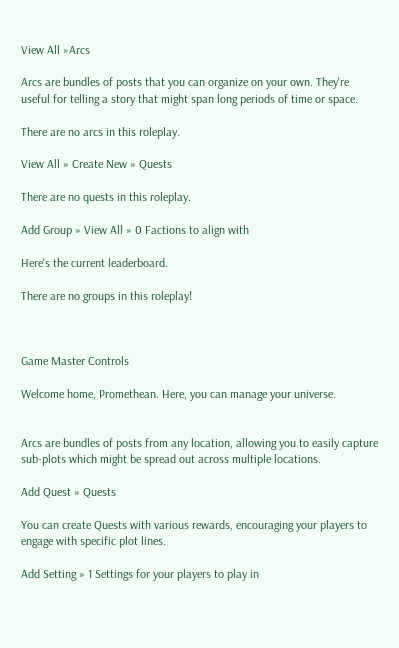View All »Arcs

Arcs are bundles of posts that you can organize on your own. They're useful for telling a story that might span long periods of time or space.

There are no arcs in this roleplay.

View All » Create New » Quests

There are no quests in this roleplay.

Add Group » View All » 0 Factions to align with

Here's the current leaderboard.

There are no groups in this roleplay!



Game Master Controls

Welcome home, Promethean. Here, you can manage your universe.


Arcs are bundles of posts from any location, allowing you to easily capture sub-plots which might be spread out across multiple locations.

Add Quest » Quests

You can create Quests with various rewards, encouraging your players to engage with specific plot lines.

Add Setting » 1 Settings for your players to play in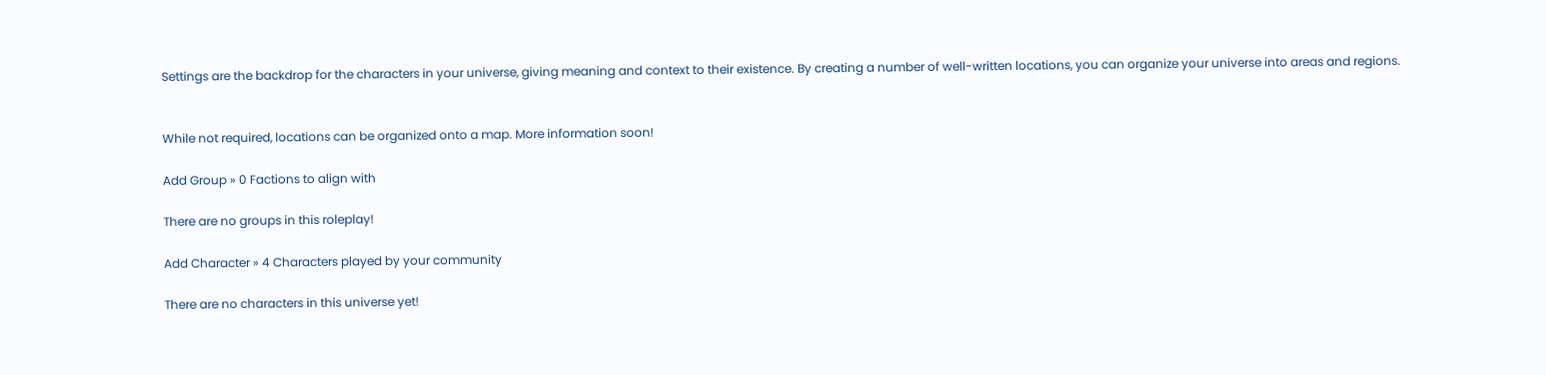Settings are the backdrop for the characters in your universe, giving meaning and context to their existence. By creating a number of well-written locations, you can organize your universe into areas and regions.


While not required, locations can be organized onto a map. More information soon!

Add Group » 0 Factions to align with

There are no groups in this roleplay!

Add Character » 4 Characters played by your community

There are no characters in this universe yet!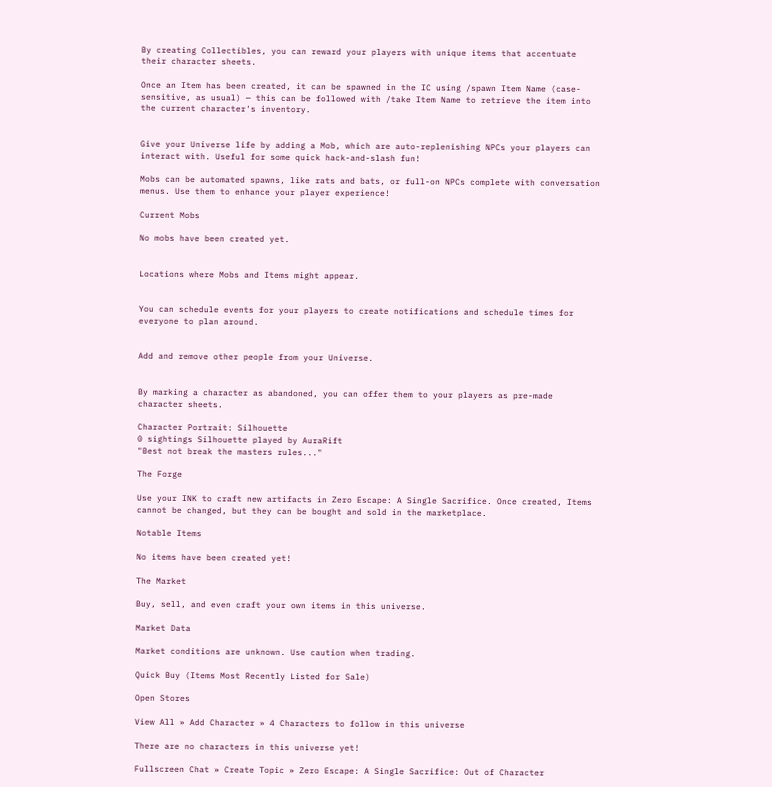By creating Collectibles, you can reward your players with unique items that accentuate their character sheets.

Once an Item has been created, it can be spawned in the IC using /spawn Item Name (case-sensitive, as usual) — this can be followed with /take Item Name to retrieve the item into the current character's inventory.


Give your Universe life by adding a Mob, which are auto-replenishing NPCs your players can interact with. Useful for some quick hack-and-slash fun!

Mobs can be automated spawns, like rats and bats, or full-on NPCs complete with conversation menus. Use them to enhance your player experience!

Current Mobs

No mobs have been created yet.


Locations where Mobs and Items might appear.


You can schedule events for your players to create notifications and schedule times for everyone to plan around.


Add and remove other people from your Universe.


By marking a character as abandoned, you can offer them to your players as pre-made character sheets.

Character Portrait: Silhouette
0 sightings Silhouette played by AuraRift
"Best not break the masters rules..."

The Forge

Use your INK to craft new artifacts in Zero Escape: A Single Sacrifice. Once created, Items cannot be changed, but they can be bought and sold in the marketplace.

Notable Items

No items have been created yet!

The Market

Buy, sell, and even craft your own items in this universe.

Market Data

Market conditions are unknown. Use caution when trading.

Quick Buy (Items Most Recently Listed for Sale)

Open Stores

View All » Add Character » 4 Characters to follow in this universe

There are no characters in this universe yet!

Fullscreen Chat » Create Topic » Zero Escape: A Single Sacrifice: Out of Character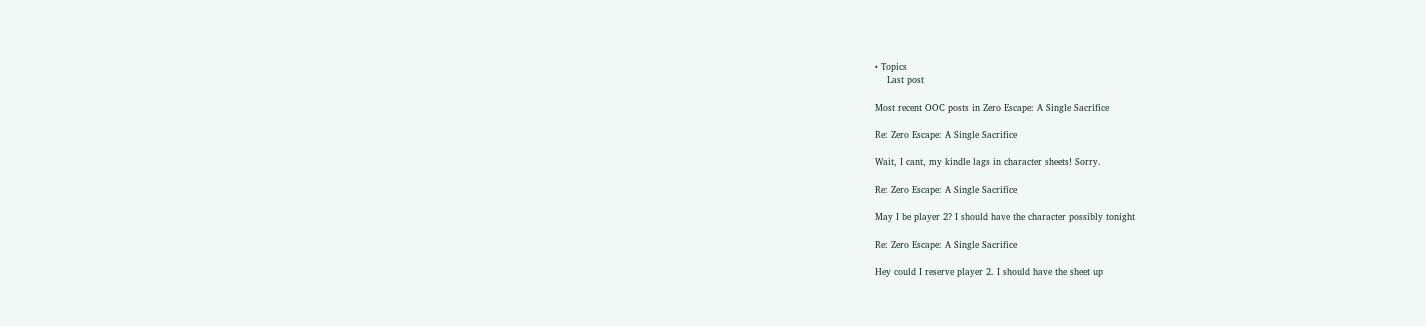• Topics
    Last post

Most recent OOC posts in Zero Escape: A Single Sacrifice

Re: Zero Escape: A Single Sacrifice

Wait, I cant, my kindle lags in character sheets! Sorry.

Re: Zero Escape: A Single Sacrifice

May I be player 2? I should have the character possibly tonight

Re: Zero Escape: A Single Sacrifice

Hey could I reserve player 2. I should have the sheet up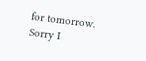for tomorrow.
Sorry I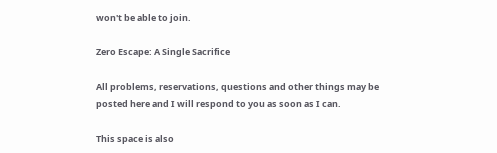won't be able to join.

Zero Escape: A Single Sacrifice

All problems, reservations, questions and other things may be posted here and I will respond to you as soon as I can.

This space is also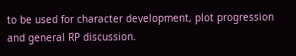to be used for character development, plot progression and general RP discussion.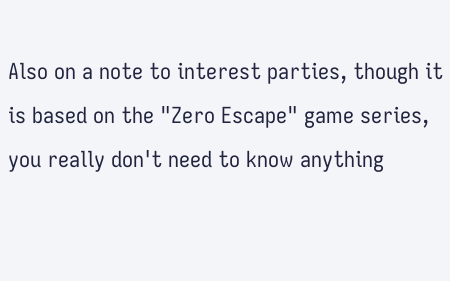Also on a note to interest parties, though it is based on the "Zero Escape" game series, you really don't need to know anything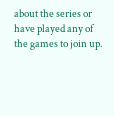about the series or have played any of the games to join up.